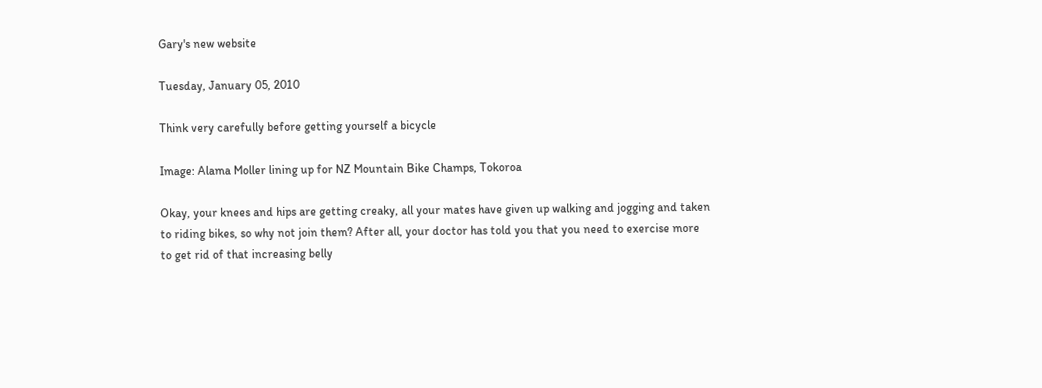Gary's new website

Tuesday, January 05, 2010

Think very carefully before getting yourself a bicycle

Image: Alama Moller lining up for NZ Mountain Bike Champs, Tokoroa

Okay, your knees and hips are getting creaky, all your mates have given up walking and jogging and taken to riding bikes, so why not join them? After all, your doctor has told you that you need to exercise more to get rid of that increasing belly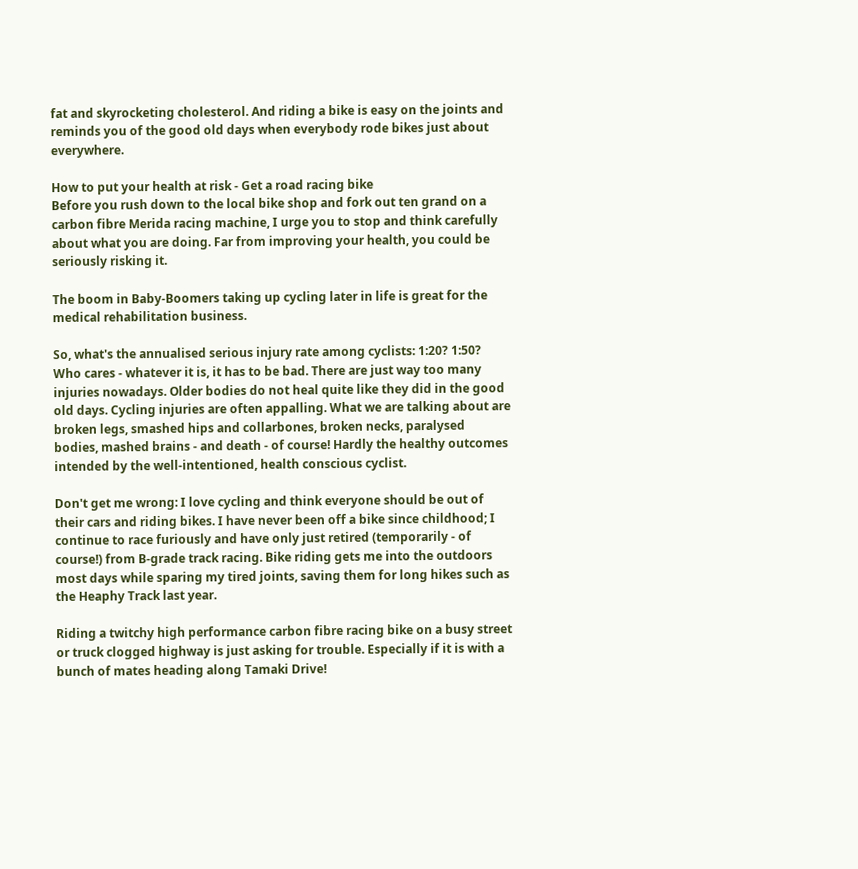fat and skyrocketing cholesterol. And riding a bike is easy on the joints and reminds you of the good old days when everybody rode bikes just about everywhere.

How to put your health at risk - Get a road racing bike
Before you rush down to the local bike shop and fork out ten grand on a carbon fibre Merida racing machine, I urge you to stop and think carefully about what you are doing. Far from improving your health, you could be seriously risking it.

The boom in Baby-Boomers taking up cycling later in life is great for the medical rehabilitation business.

So, what's the annualised serious injury rate among cyclists: 1:20? 1:50? Who cares - whatever it is, it has to be bad. There are just way too many injuries nowadays. Older bodies do not heal quite like they did in the good old days. Cycling injuries are often appalling. What we are talking about are broken legs, smashed hips and collarbones, broken necks, paralysed bodies, mashed brains - and death - of course! Hardly the healthy outcomes intended by the well-intentioned, health conscious cyclist.

Don't get me wrong: I love cycling and think everyone should be out of their cars and riding bikes. I have never been off a bike since childhood; I continue to race furiously and have only just retired (temporarily - of course!) from B-grade track racing. Bike riding gets me into the outdoors most days while sparing my tired joints, saving them for long hikes such as the Heaphy Track last year.

Riding a twitchy high performance carbon fibre racing bike on a busy street or truck clogged highway is just asking for trouble. Especially if it is with a bunch of mates heading along Tamaki Drive!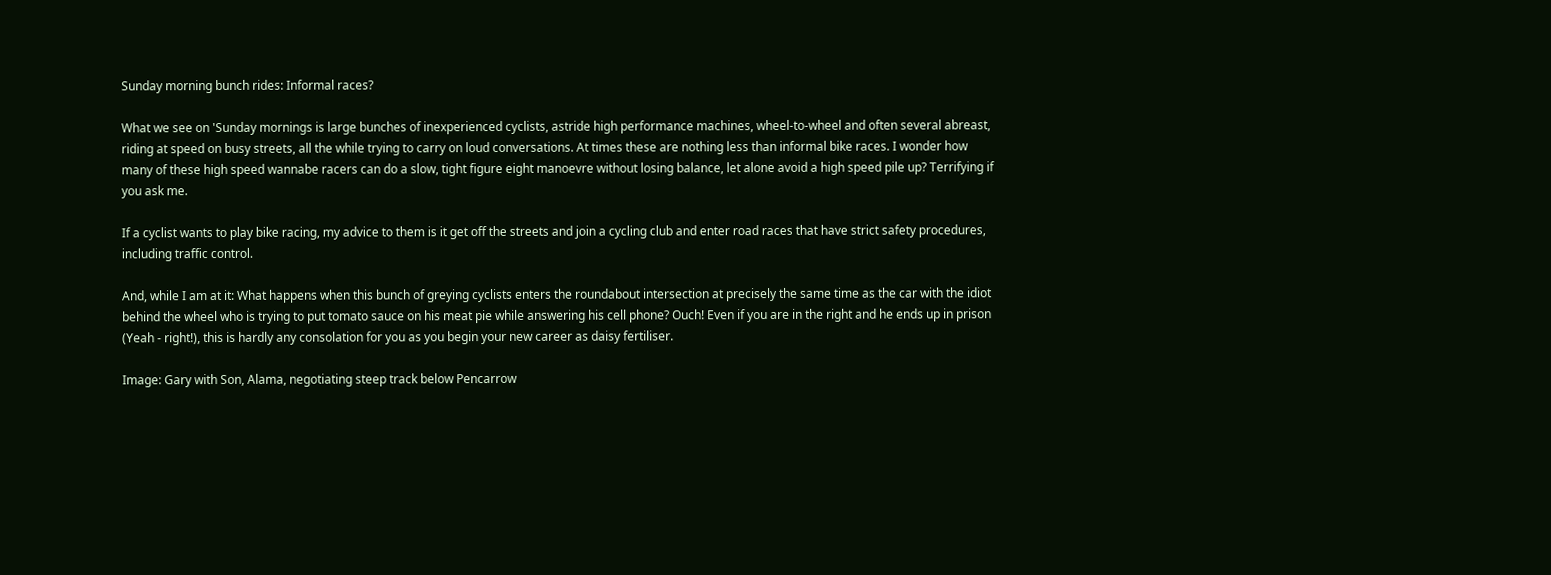Sunday morning bunch rides: Informal races?

What we see on 'Sunday mornings is large bunches of inexperienced cyclists, astride high performance machines, wheel-to-wheel and often several abreast, riding at speed on busy streets, all the while trying to carry on loud conversations. At times these are nothing less than informal bike races. I wonder how many of these high speed wannabe racers can do a slow, tight figure eight manoevre without losing balance, let alone avoid a high speed pile up? Terrifying if you ask me.

If a cyclist wants to play bike racing, my advice to them is it get off the streets and join a cycling club and enter road races that have strict safety procedures, including traffic control.

And, while I am at it: What happens when this bunch of greying cyclists enters the roundabout intersection at precisely the same time as the car with the idiot behind the wheel who is trying to put tomato sauce on his meat pie while answering his cell phone? Ouch! Even if you are in the right and he ends up in prison (Yeah - right!), this is hardly any consolation for you as you begin your new career as daisy fertiliser.

Image: Gary with Son, Alama, negotiating steep track below Pencarrow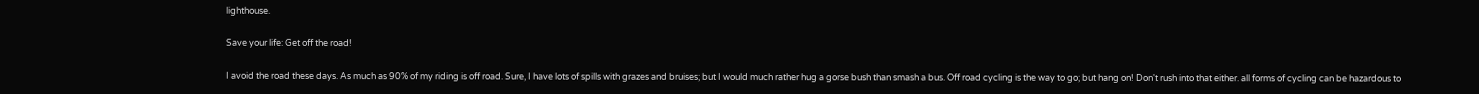lighthouse.

Save your life: Get off the road!

I avoid the road these days. As much as 90% of my riding is off road. Sure, I have lots of spills with grazes and bruises; but I would much rather hug a gorse bush than smash a bus. Off road cycling is the way to go; but hang on! Don't rush into that either. all forms of cycling can be hazardous to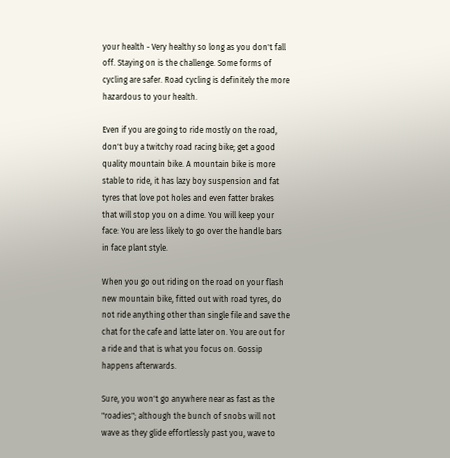your health - Very healthy so long as you don't fall off. Staying on is the challenge. Some forms of cycling are safer. Road cycling is definitely the more hazardous to your health.

Even if you are going to ride mostly on the road, don't buy a twitchy road racing bike; get a good quality mountain bike. A mountain bike is more stable to ride, it has lazy boy suspension and fat tyres that love pot holes and even fatter brakes that will stop you on a dime. You will keep your face: You are less likely to go over the handle bars in face plant style.

When you go out riding on the road on your flash new mountain bike, fitted out with road tyres, do not ride anything other than single file and save the chat for the cafe and latte later on. You are out for a ride and that is what you focus on. Gossip happens afterwards.

Sure, you won't go anywhere near as fast as the "roadies"; although the bunch of snobs will not wave as they glide effortlessly past you, wave to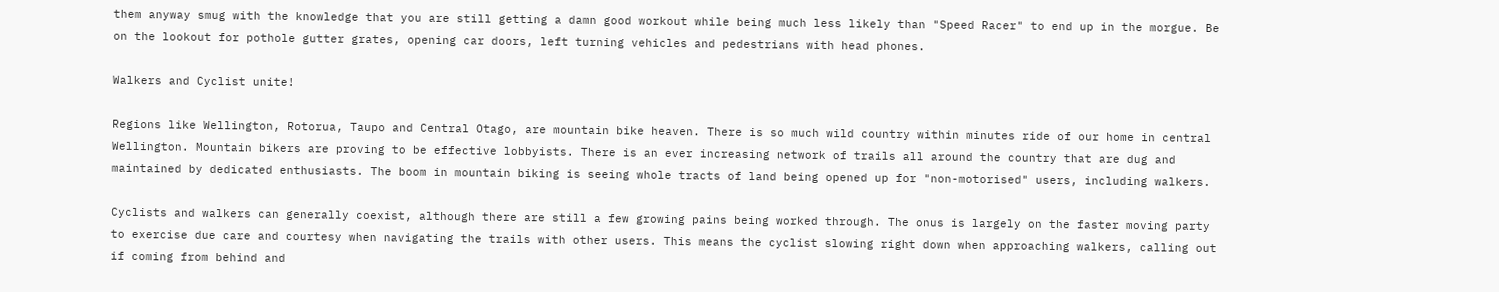them anyway smug with the knowledge that you are still getting a damn good workout while being much less likely than "Speed Racer" to end up in the morgue. Be on the lookout for pothole gutter grates, opening car doors, left turning vehicles and pedestrians with head phones.

Walkers and Cyclist unite!

Regions like Wellington, Rotorua, Taupo and Central Otago, are mountain bike heaven. There is so much wild country within minutes ride of our home in central Wellington. Mountain bikers are proving to be effective lobbyists. There is an ever increasing network of trails all around the country that are dug and maintained by dedicated enthusiasts. The boom in mountain biking is seeing whole tracts of land being opened up for "non-motorised" users, including walkers.

Cyclists and walkers can generally coexist, although there are still a few growing pains being worked through. The onus is largely on the faster moving party to exercise due care and courtesy when navigating the trails with other users. This means the cyclist slowing right down when approaching walkers, calling out if coming from behind and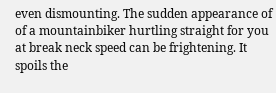even dismounting. The sudden appearance of of a mountainbiker hurtling straight for you at break neck speed can be frightening. It spoils the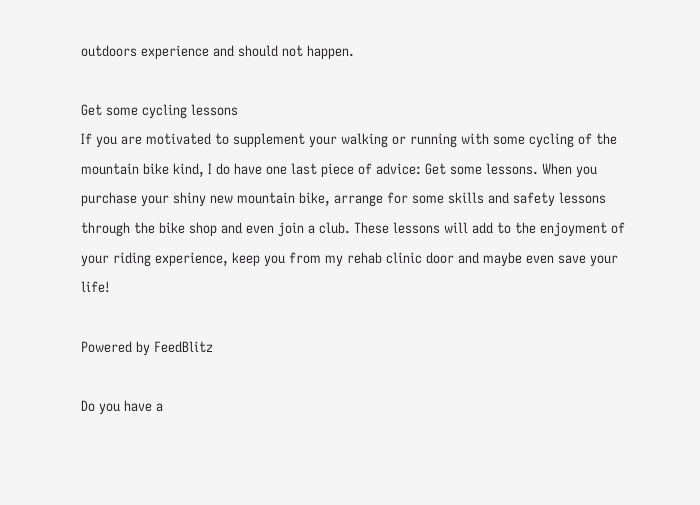outdoors experience and should not happen.

Get some cycling lessons
If you are motivated to supplement your walking or running with some cycling of the mountain bike kind, I do have one last piece of advice: Get some lessons. When you purchase your shiny new mountain bike, arrange for some skills and safety lessons through the bike shop and even join a club. These lessons will add to the enjoyment of your riding experience, keep you from my rehab clinic door and maybe even save your life!

Powered by FeedBlitz

Do you have a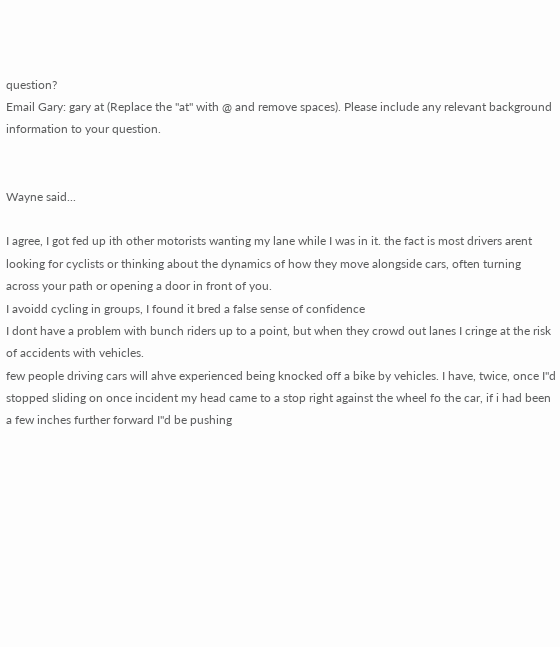question?
Email Gary: gary at (Replace the "at" with @ and remove spaces). Please include any relevant background information to your question.


Wayne said...

I agree, I got fed up ith other motorists wanting my lane while I was in it. the fact is most drivers arent looking for cyclists or thinking about the dynamics of how they move alongside cars, often turning across your path or opening a door in front of you.
I avoidd cycling in groups, I found it bred a false sense of confidence
I dont have a problem with bunch riders up to a point, but when they crowd out lanes I cringe at the risk of accidents with vehicles.
few people driving cars will ahve experienced being knocked off a bike by vehicles. I have, twice, once I"d stopped sliding on once incident my head came to a stop right against the wheel fo the car, if i had been a few inches further forward I"d be pushing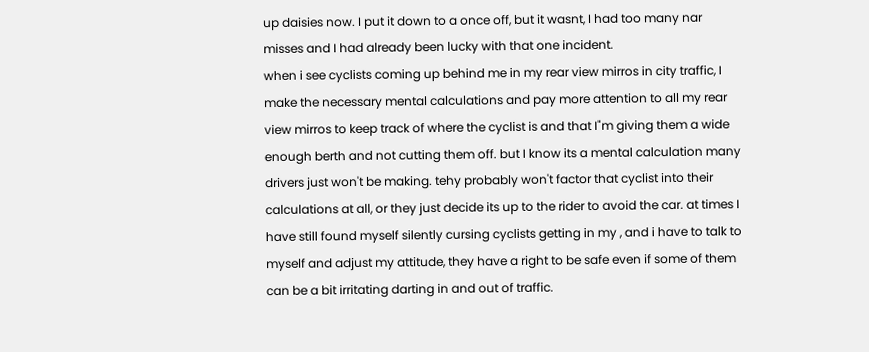up daisies now. I put it down to a once off, but it wasnt, I had too many nar misses and I had already been lucky with that one incident.
when i see cyclists coming up behind me in my rear view mirros in city traffic, I make the necessary mental calculations and pay more attention to all my rear view mirros to keep track of where the cyclist is and that I"m giving them a wide enough berth and not cutting them off. but I know its a mental calculation many drivers just won't be making. tehy probably won't factor that cyclist into their calculations at all, or they just decide its up to the rider to avoid the car. at times I have still found myself silently cursing cyclists getting in my , and i have to talk to myself and adjust my attitude, they have a right to be safe even if some of them can be a bit irritating darting in and out of traffic.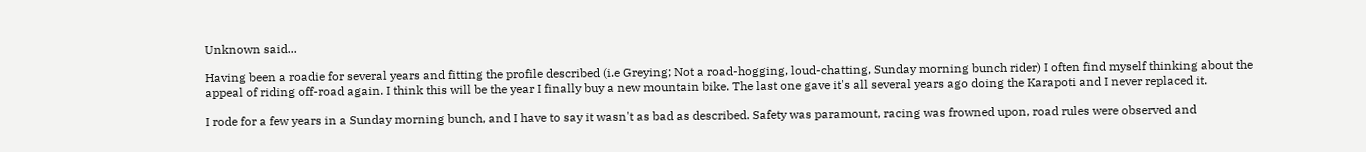Unknown said...

Having been a roadie for several years and fitting the profile described (i.e Greying; Not a road-hogging, loud-chatting, Sunday morning bunch rider) I often find myself thinking about the appeal of riding off-road again. I think this will be the year I finally buy a new mountain bike. The last one gave it's all several years ago doing the Karapoti and I never replaced it.

I rode for a few years in a Sunday morning bunch, and I have to say it wasn't as bad as described. Safety was paramount, racing was frowned upon, road rules were observed and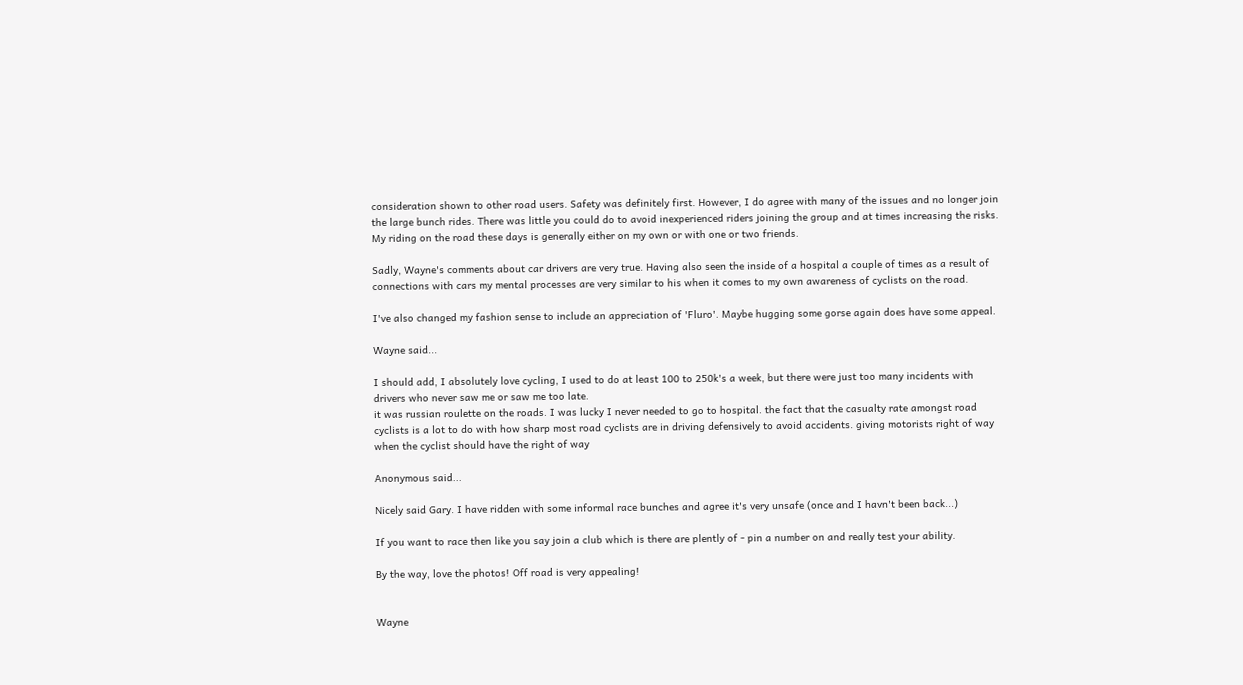consideration shown to other road users. Safety was definitely first. However, I do agree with many of the issues and no longer join the large bunch rides. There was little you could do to avoid inexperienced riders joining the group and at times increasing the risks. My riding on the road these days is generally either on my own or with one or two friends.

Sadly, Wayne's comments about car drivers are very true. Having also seen the inside of a hospital a couple of times as a result of connections with cars my mental processes are very similar to his when it comes to my own awareness of cyclists on the road.

I've also changed my fashion sense to include an appreciation of 'Fluro'. Maybe hugging some gorse again does have some appeal.

Wayne said...

I should add, I absolutely love cycling, I used to do at least 100 to 250k's a week, but there were just too many incidents with drivers who never saw me or saw me too late.
it was russian roulette on the roads. I was lucky I never needed to go to hospital. the fact that the casualty rate amongst road cyclists is a lot to do with how sharp most road cyclists are in driving defensively to avoid accidents. giving motorists right of way when the cyclist should have the right of way

Anonymous said...

Nicely said Gary. I have ridden with some informal race bunches and agree it's very unsafe (once and I havn't been back...)

If you want to race then like you say join a club which is there are plently of - pin a number on and really test your ability.

By the way, love the photos! Off road is very appealing!


Wayne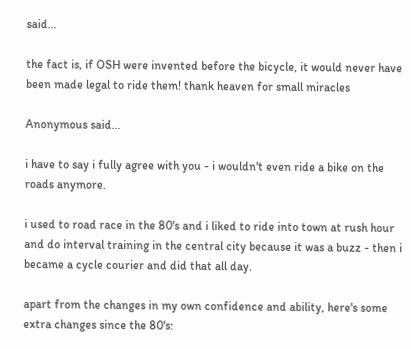said...

the fact is, if OSH were invented before the bicycle, it would never have been made legal to ride them! thank heaven for small miracles

Anonymous said...

i have to say i fully agree with you - i wouldn't even ride a bike on the roads anymore.

i used to road race in the 80's and i liked to ride into town at rush hour and do interval training in the central city because it was a buzz - then i became a cycle courier and did that all day.

apart from the changes in my own confidence and ability, here's some extra changes since the 80's: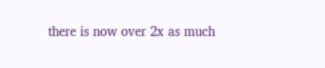there is now over 2x as much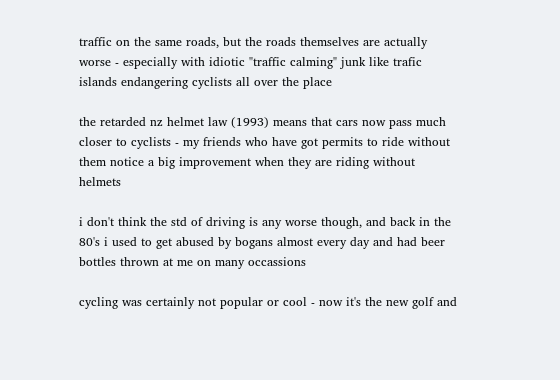traffic on the same roads, but the roads themselves are actually worse - especially with idiotic "traffic calming" junk like trafic islands endangering cyclists all over the place

the retarded nz helmet law (1993) means that cars now pass much closer to cyclists - my friends who have got permits to ride without them notice a big improvement when they are riding without helmets

i don't think the std of driving is any worse though, and back in the 80's i used to get abused by bogans almost every day and had beer bottles thrown at me on many occassions

cycling was certainly not popular or cool - now it's the new golf and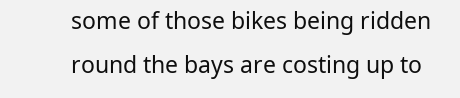some of those bikes being ridden round the bays are costing up to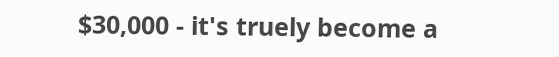$30,000 - it's truely become a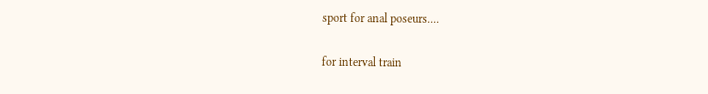sport for anal poseurs....

for interval train